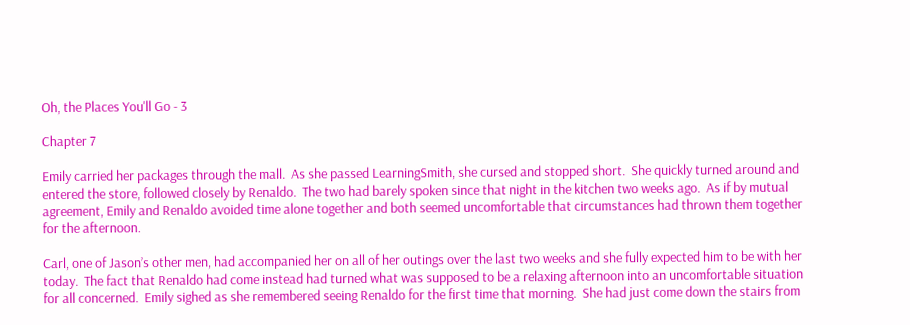Oh, the Places You'll Go - 3

Chapter 7

Emily carried her packages through the mall.  As she passed LearningSmith, she cursed and stopped short.  She quickly turned around and entered the store, followed closely by Renaldo.  The two had barely spoken since that night in the kitchen two weeks ago.  As if by mutual agreement, Emily and Renaldo avoided time alone together and both seemed uncomfortable that circumstances had thrown them together for the afternoon.

Carl, one of Jason’s other men, had accompanied her on all of her outings over the last two weeks and she fully expected him to be with her today.  The fact that Renaldo had come instead had turned what was supposed to be a relaxing afternoon into an uncomfortable situation for all concerned.  Emily sighed as she remembered seeing Renaldo for the first time that morning.  She had just come down the stairs from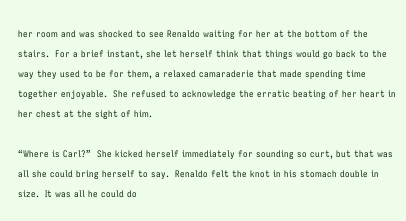her room and was shocked to see Renaldo waiting for her at the bottom of the stairs.  For a brief instant, she let herself think that things would go back to the way they used to be for them, a relaxed camaraderie that made spending time together enjoyable.  She refused to acknowledge the erratic beating of her heart in her chest at the sight of him.

“Where is Carl?”  She kicked herself immediately for sounding so curt, but that was all she could bring herself to say.  Renaldo felt the knot in his stomach double in size.  It was all he could do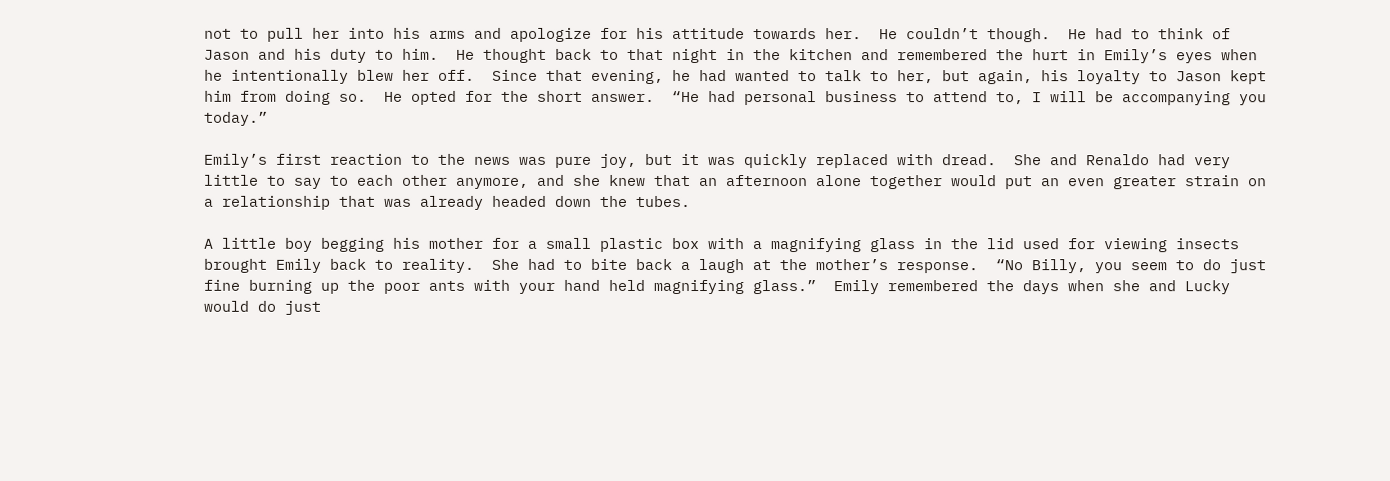not to pull her into his arms and apologize for his attitude towards her.  He couldn’t though.  He had to think of Jason and his duty to him.  He thought back to that night in the kitchen and remembered the hurt in Emily’s eyes when he intentionally blew her off.  Since that evening, he had wanted to talk to her, but again, his loyalty to Jason kept him from doing so.  He opted for the short answer.  “He had personal business to attend to, I will be accompanying you today.”

Emily’s first reaction to the news was pure joy, but it was quickly replaced with dread.  She and Renaldo had very little to say to each other anymore, and she knew that an afternoon alone together would put an even greater strain on a relationship that was already headed down the tubes.

A little boy begging his mother for a small plastic box with a magnifying glass in the lid used for viewing insects brought Emily back to reality.  She had to bite back a laugh at the mother’s response.  “No Billy, you seem to do just fine burning up the poor ants with your hand held magnifying glass.”  Emily remembered the days when she and Lucky would do just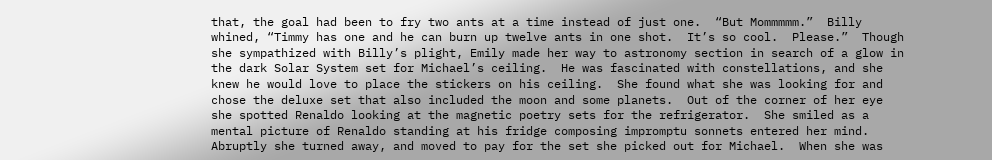that, the goal had been to fry two ants at a time instead of just one.  “But Mommmmm.”  Billy whined, “Timmy has one and he can burn up twelve ants in one shot.  It’s so cool.  Please.”  Though she sympathized with Billy’s plight, Emily made her way to astronomy section in search of a glow in the dark Solar System set for Michael’s ceiling.  He was fascinated with constellations, and she knew he would love to place the stickers on his ceiling.  She found what she was looking for and chose the deluxe set that also included the moon and some planets.  Out of the corner of her eye she spotted Renaldo looking at the magnetic poetry sets for the refrigerator.  She smiled as a mental picture of Renaldo standing at his fridge composing impromptu sonnets entered her mind.  Abruptly she turned away, and moved to pay for the set she picked out for Michael.  When she was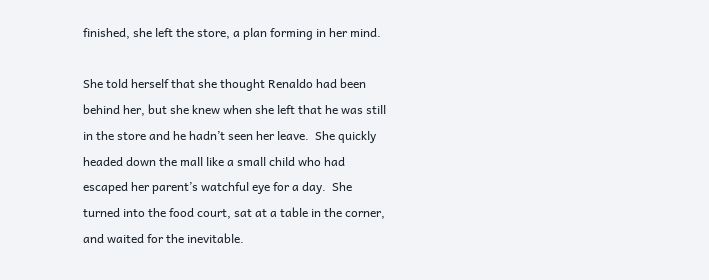finished, she left the store, a plan forming in her mind.

She told herself that she thought Renaldo had been behind her, but she knew when she left that he was still in the store and he hadn’t seen her leave.  She quickly headed down the mall like a small child who had escaped her parent’s watchful eye for a day.  She turned into the food court, sat at a table in the corner, and waited for the inevitable.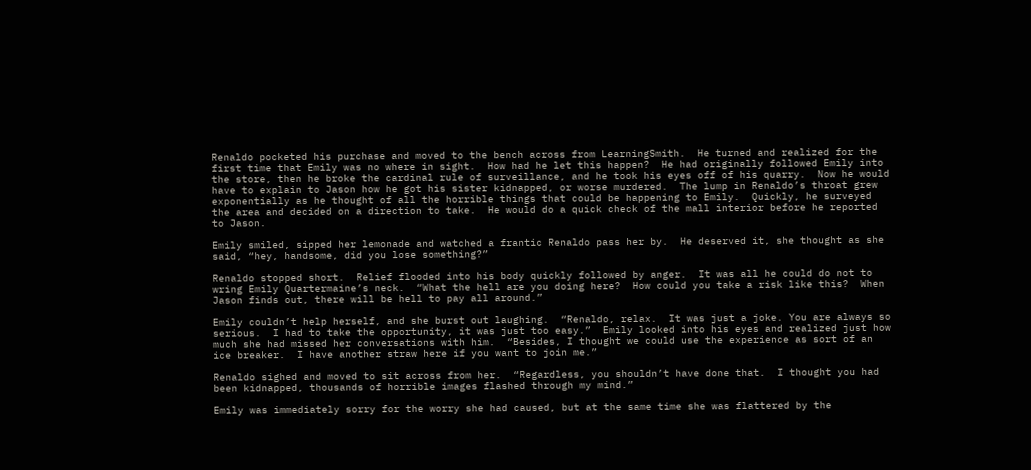Renaldo pocketed his purchase and moved to the bench across from LearningSmith.  He turned and realized for the first time that Emily was no where in sight.  How had he let this happen?  He had originally followed Emily into the store, then he broke the cardinal rule of surveillance, and he took his eyes off of his quarry.  Now he would have to explain to Jason how he got his sister kidnapped, or worse murdered.  The lump in Renaldo’s throat grew exponentially as he thought of all the horrible things that could be happening to Emily.  Quickly, he surveyed the area and decided on a direction to take.  He would do a quick check of the mall interior before he reported to Jason.

Emily smiled, sipped her lemonade and watched a frantic Renaldo pass her by.  He deserved it, she thought as she said, “hey, handsome, did you lose something?”

Renaldo stopped short.  Relief flooded into his body quickly followed by anger.  It was all he could do not to wring Emily Quartermaine’s neck.  “What the hell are you doing here?  How could you take a risk like this?  When Jason finds out, there will be hell to pay all around.”

Emily couldn’t help herself, and she burst out laughing.  “Renaldo, relax.  It was just a joke. You are always so serious.  I had to take the opportunity, it was just too easy.”  Emily looked into his eyes and realized just how much she had missed her conversations with him.  “Besides, I thought we could use the experience as sort of an ice breaker.  I have another straw here if you want to join me.”

Renaldo sighed and moved to sit across from her.  “Regardless, you shouldn’t have done that.  I thought you had been kidnapped, thousands of horrible images flashed through my mind.”

Emily was immediately sorry for the worry she had caused, but at the same time she was flattered by the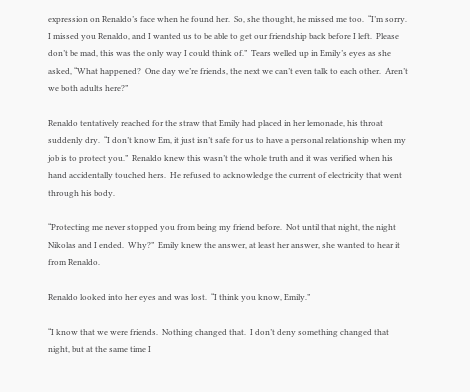expression on Renaldo’s face when he found her.  So, she thought, he missed me too.  “I’m sorry.  I missed you Renaldo, and I wanted us to be able to get our friendship back before I left.  Please don’t be mad, this was the only way I could think of.”  Tears welled up in Emily’s eyes as she asked, “What happened?  One day we’re friends, the next we can’t even talk to each other.  Aren’t we both adults here?”

Renaldo tentatively reached for the straw that Emily had placed in her lemonade, his throat suddenly dry.  “I don’t know Em, it just isn’t safe for us to have a personal relationship when my job is to protect you.”  Renaldo knew this wasn’t the whole truth and it was verified when his hand accidentally touched hers.  He refused to acknowledge the current of electricity that went through his body.

“Protecting me never stopped you from being my friend before.  Not until that night, the night Nikolas and I ended.  Why?”  Emily knew the answer, at least her answer, she wanted to hear it from Renaldo.

Renaldo looked into her eyes and was lost.  “I think you know, Emily.”

“I know that we were friends.  Nothing changed that.  I don’t deny something changed that night, but at the same time I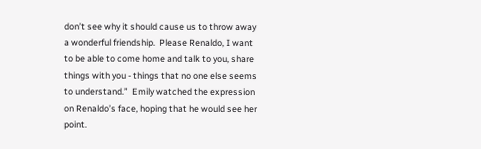don’t see why it should cause us to throw away a wonderful friendship.  Please Renaldo, I want to be able to come home and talk to you, share things with you - things that no one else seems to understand.”  Emily watched the expression on Renaldo’s face, hoping that he would see her point.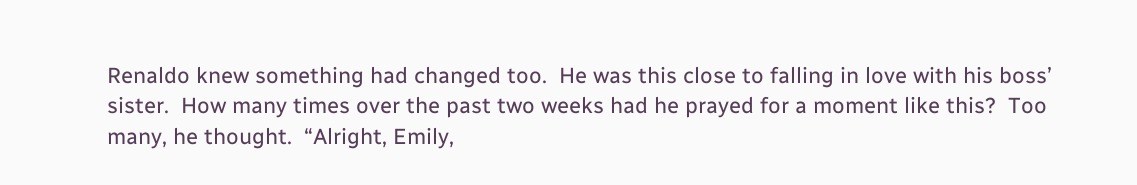Renaldo knew something had changed too.  He was this close to falling in love with his boss’ sister.  How many times over the past two weeks had he prayed for a moment like this?  Too many, he thought.  “Alright, Emily,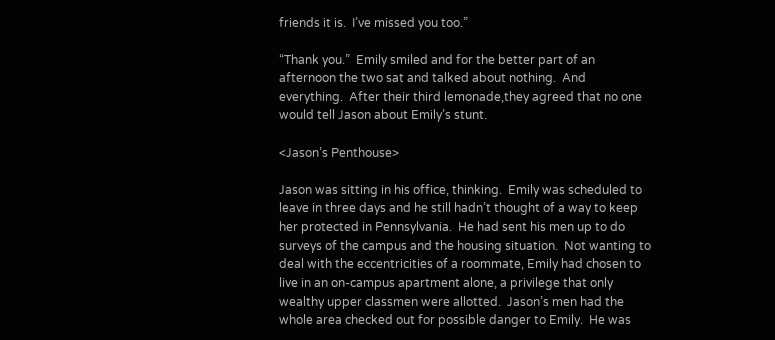friends it is.  I’ve missed you too.”

“Thank you.”  Emily smiled and for the better part of an afternoon the two sat and talked about nothing.  And everything.  After their third lemonade,they agreed that no one would tell Jason about Emily’s stunt.

<Jason’s Penthouse>

Jason was sitting in his office, thinking.  Emily was scheduled to leave in three days and he still hadn’t thought of a way to keep her protected in Pennsylvania.  He had sent his men up to do surveys of the campus and the housing situation.  Not wanting to deal with the eccentricities of a roommate, Emily had chosen to live in an on-campus apartment alone, a privilege that only wealthy upper classmen were allotted.  Jason’s men had the whole area checked out for possible danger to Emily.  He was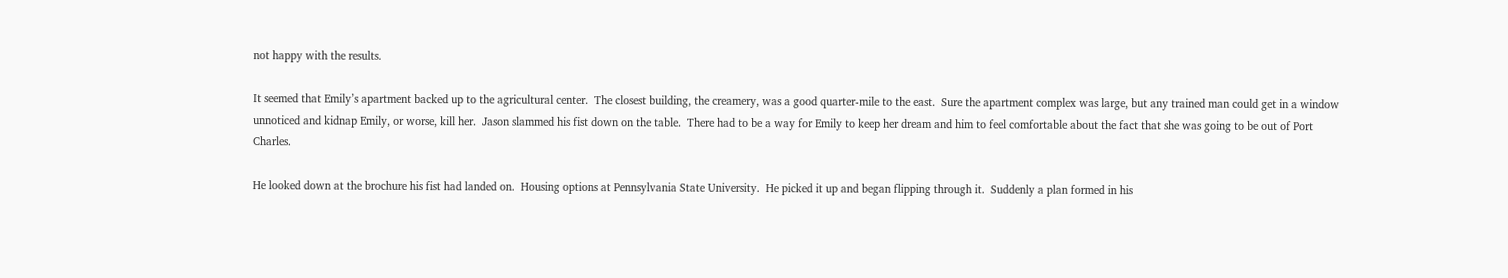not happy with the results.

It seemed that Emily’s apartment backed up to the agricultural center.  The closest building, the creamery, was a good quarter-mile to the east.  Sure the apartment complex was large, but any trained man could get in a window unnoticed and kidnap Emily, or worse, kill her.  Jason slammed his fist down on the table.  There had to be a way for Emily to keep her dream and him to feel comfortable about the fact that she was going to be out of Port Charles.

He looked down at the brochure his fist had landed on.  Housing options at Pennsylvania State University.  He picked it up and began flipping through it.  Suddenly a plan formed in his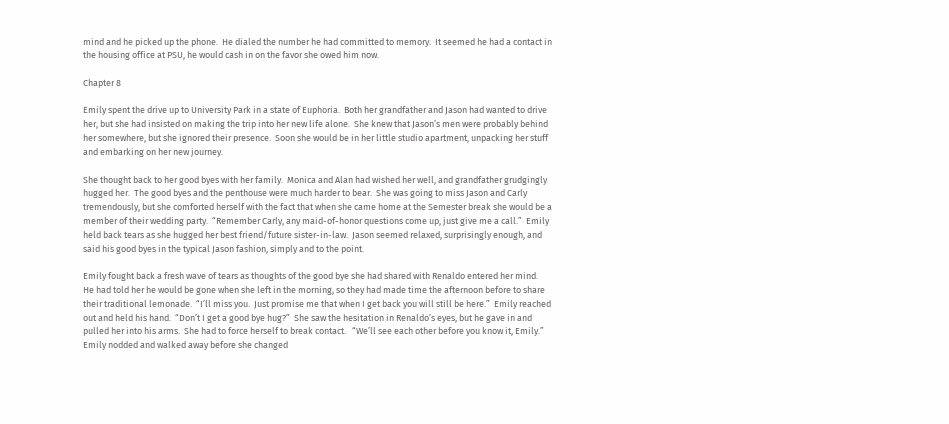mind and he picked up the phone.  He dialed the number he had committed to memory.  It seemed he had a contact in the housing office at PSU, he would cash in on the favor she owed him now.

Chapter 8

Emily spent the drive up to University Park in a state of Euphoria.  Both her grandfather and Jason had wanted to drive her, but she had insisted on making the trip into her new life alone.  She knew that Jason’s men were probably behind her somewhere, but she ignored their presence.  Soon she would be in her little studio apartment, unpacking her stuff and embarking on her new journey.

She thought back to her good byes with her family.  Monica and Alan had wished her well, and grandfather grudgingly hugged her.  The good byes and the penthouse were much harder to bear.  She was going to miss Jason and Carly tremendously, but she comforted herself with the fact that when she came home at the Semester break she would be a member of their wedding party.  “Remember Carly, any maid-of-honor questions come up, just give me a call.”  Emily held back tears as she hugged her best friend/future sister-in-law.  Jason seemed relaxed, surprisingly enough, and said his good byes in the typical Jason fashion, simply and to the point.

Emily fought back a fresh wave of tears as thoughts of the good bye she had shared with Renaldo entered her mind.  He had told her he would be gone when she left in the morning, so they had made time the afternoon before to share their traditional lemonade.  “I’ll miss you.  Just promise me that when I get back you will still be here.”  Emily reached out and held his hand.  “Don’t I get a good bye hug?”  She saw the hesitation in Renaldo’s eyes, but he gave in and pulled her into his arms.  She had to force herself to break contact.   “We’ll see each other before you know it, Emily.”  Emily nodded and walked away before she changed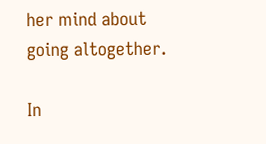her mind about going altogether.

In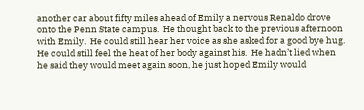another car about fifty miles ahead of Emily a nervous Renaldo drove onto the Penn State campus.  He thought back to the previous afternoon with Emily.  He could still hear her voice as she asked for a good bye hug.  He could still feel the heat of her body against his.  He hadn’t lied when he said they would meet again soon, he just hoped Emily would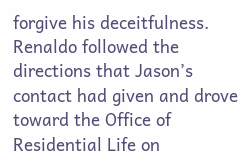forgive his deceitfulness.  Renaldo followed the directions that Jason’s contact had given and drove toward the Office of Residential Life on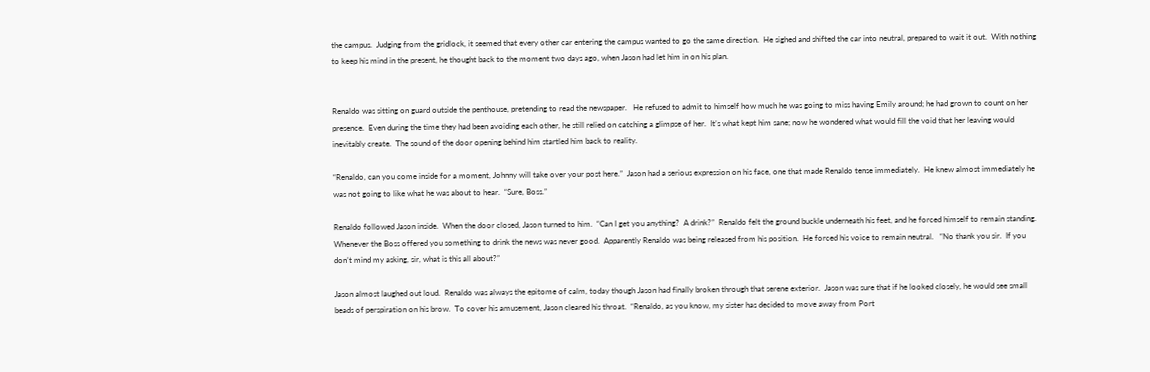the campus.  Judging from the gridlock, it seemed that every other car entering the campus wanted to go the same direction.  He sighed and shifted the car into neutral, prepared to wait it out.  With nothing to keep his mind in the present, he thought back to the moment two days ago, when Jason had let him in on his plan.


Renaldo was sitting on guard outside the penthouse, pretending to read the newspaper.   He refused to admit to himself how much he was going to miss having Emily around; he had grown to count on her presence.  Even during the time they had been avoiding each other, he still relied on catching a glimpse of her.  It’s what kept him sane; now he wondered what would fill the void that her leaving would inevitably create.  The sound of the door opening behind him startled him back to reality.

“Renaldo, can you come inside for a moment, Johnny will take over your post here.”  Jason had a serious expression on his face, one that made Renaldo tense immediately.  He knew almost immediately he was not going to like what he was about to hear.  “Sure, Boss.”

Renaldo followed Jason inside.  When the door closed, Jason turned to him.  “Can I get you anything?  A drink?”  Renaldo felt the ground buckle underneath his feet, and he forced himself to remain standing.  Whenever the Boss offered you something to drink the news was never good.  Apparently Renaldo was being released from his position.  He forced his voice to remain neutral.   “No thank you sir.  If you don’t mind my asking, sir, what is this all about?”

Jason almost laughed out loud.  Renaldo was always the epitome of calm, today though Jason had finally broken through that serene exterior.  Jason was sure that if he looked closely, he would see small beads of perspiration on his brow.  To cover his amusement, Jason cleared his throat.  “Renaldo, as you know, my sister has decided to move away from Port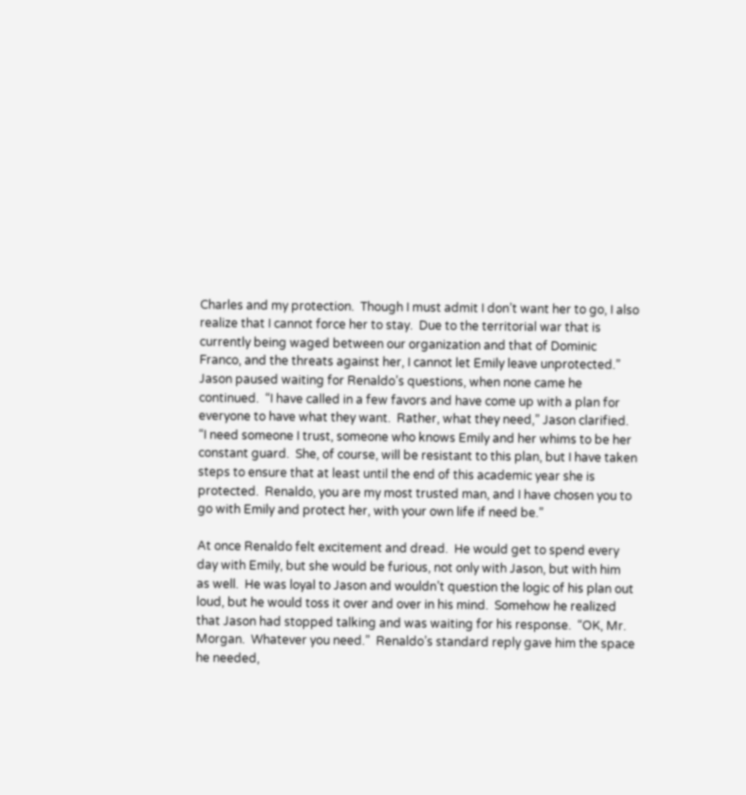Charles and my protection.  Though I must admit I don’t want her to go, I also realize that I cannot force her to stay.  Due to the territorial war that is currently being waged between our organization and that of Dominic Franco, and the threats against her, I cannot let Emily leave unprotected.”  Jason paused waiting for Renaldo’s questions, when none came he continued.  “I have called in a few favors and have come up with a plan for everyone to have what they want.  Rather, what they need,” Jason clarified.  “I need someone I trust, someone who knows Emily and her whims to be her constant guard.  She, of course, will be resistant to this plan, but I have taken steps to ensure that at least until the end of this academic year she is protected.  Renaldo, you are my most trusted man, and I have chosen you to go with Emily and protect her, with your own life if need be.”

At once Renaldo felt excitement and dread.  He would get to spend every day with Emily, but she would be furious, not only with Jason, but with him as well.  He was loyal to Jason and wouldn’t question the logic of his plan out loud, but he would toss it over and over in his mind.  Somehow he realized that Jason had stopped talking and was waiting for his response.  “OK, Mr. Morgan.  Whatever you need.”  Renaldo’s standard reply gave him the space he needed,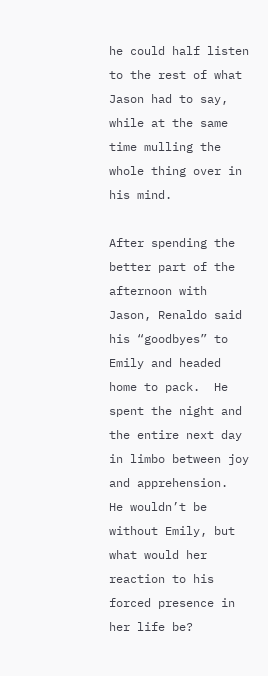he could half listen to the rest of what Jason had to say, while at the same time mulling the whole thing over in his mind.

After spending the better part of the afternoon with Jason, Renaldo said his “goodbyes” to Emily and headed home to pack.  He spent the night and the entire next day in limbo between joy and apprehension.  He wouldn’t be without Emily, but what would her reaction to his forced presence in her life be?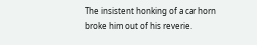The insistent honking of a car horn broke him out of his reverie.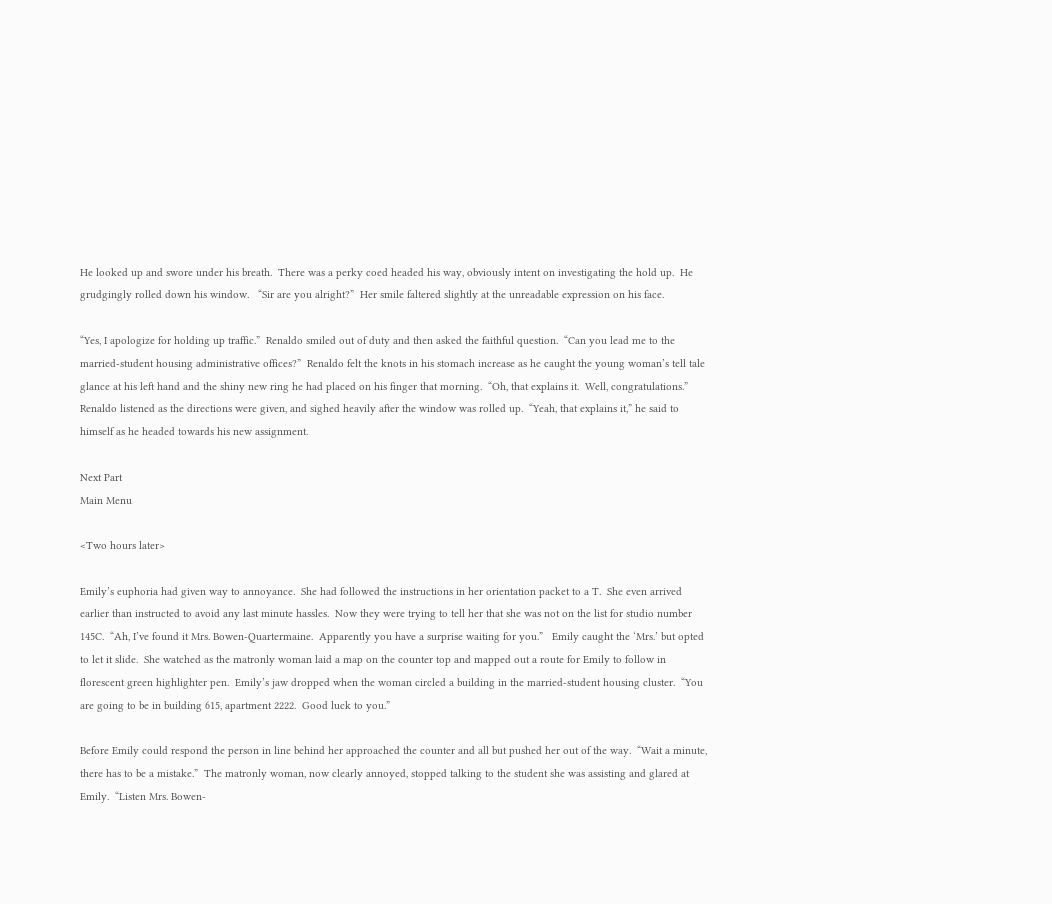He looked up and swore under his breath.  There was a perky coed headed his way, obviously intent on investigating the hold up.  He grudgingly rolled down his window.   “Sir are you alright?”  Her smile faltered slightly at the unreadable expression on his face.

“Yes, I apologize for holding up traffic.”  Renaldo smiled out of duty and then asked the faithful question.  “Can you lead me to the married-student housing administrative offices?”  Renaldo felt the knots in his stomach increase as he caught the young woman’s tell tale glance at his left hand and the shiny new ring he had placed on his finger that morning.  “Oh, that explains it.  Well, congratulations.”  Renaldo listened as the directions were given, and sighed heavily after the window was rolled up.  “Yeah, that explains it,” he said to himself as he headed towards his new assignment.

Next Part
Main Menu

<Two hours later>

Emily’s euphoria had given way to annoyance.  She had followed the instructions in her orientation packet to a T.  She even arrived earlier than instructed to avoid any last minute hassles.  Now they were trying to tell her that she was not on the list for studio number 145C.  “Ah, I’ve found it Mrs. Bowen-Quartermaine.  Apparently you have a surprise waiting for you.”   Emily caught the ‘Mrs.’ but opted to let it slide.  She watched as the matronly woman laid a map on the counter top and mapped out a route for Emily to follow in florescent green highlighter pen.  Emily’s jaw dropped when the woman circled a building in the married-student housing cluster.  “You are going to be in building 615, apartment 2222.  Good luck to you.”

Before Emily could respond the person in line behind her approached the counter and all but pushed her out of the way.  “Wait a minute, there has to be a mistake.”  The matronly woman, now clearly annoyed, stopped talking to the student she was assisting and glared at Emily.  “Listen Mrs. Bowen-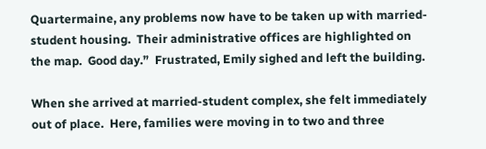Quartermaine, any problems now have to be taken up with married-student housing.  Their administrative offices are highlighted on the map.  Good day.”  Frustrated, Emily sighed and left the building.

When she arrived at married-student complex, she felt immediately out of place.  Here, families were moving in to two and three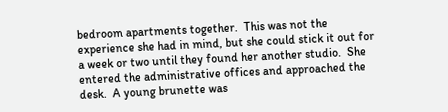bedroom apartments together.  This was not the experience she had in mind, but she could stick it out for a week or two until they found her another studio.  She entered the administrative offices and approached the desk.  A young brunette was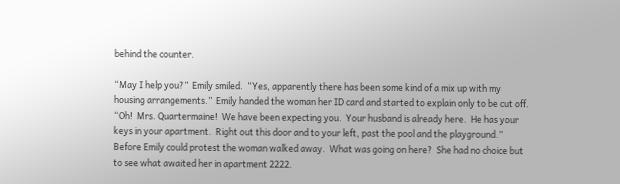behind the counter.

“May I help you?”  Emily smiled.  “Yes, apparently there has been some kind of a mix up with my housing arrangements.”  Emily handed the woman her ID card and started to explain only to be cut off.  “Oh!  Mrs. Quartermaine!  We have been expecting you.  Your husband is already here.  He has your keys in your apartment.  Right out this door and to your left, past the pool and the playground.”  Before Emily could protest the woman walked away.  What was going on here?  She had no choice but to see what awaited her in apartment 2222.